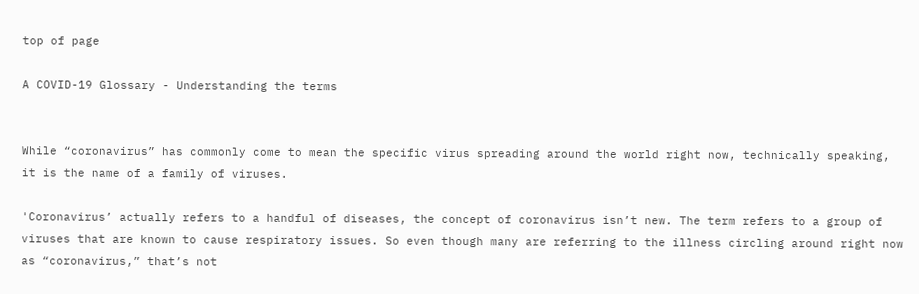top of page

A COVID-19 Glossary - Understanding the terms


While “coronavirus” has commonly come to mean the specific virus spreading around the world right now, technically speaking, it is the name of a family of viruses.

'Coronavirus’ actually refers to a handful of diseases, the concept of coronavirus isn’t new. The term refers to a group of viruses that are known to cause respiratory issues. So even though many are referring to the illness circling around right now as “coronavirus,” that’s not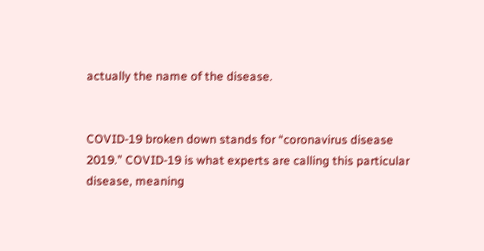actually the name of the disease.


COVID-19 broken down stands for “coronavirus disease 2019.” COVID-19 is what experts are calling this particular disease, meaning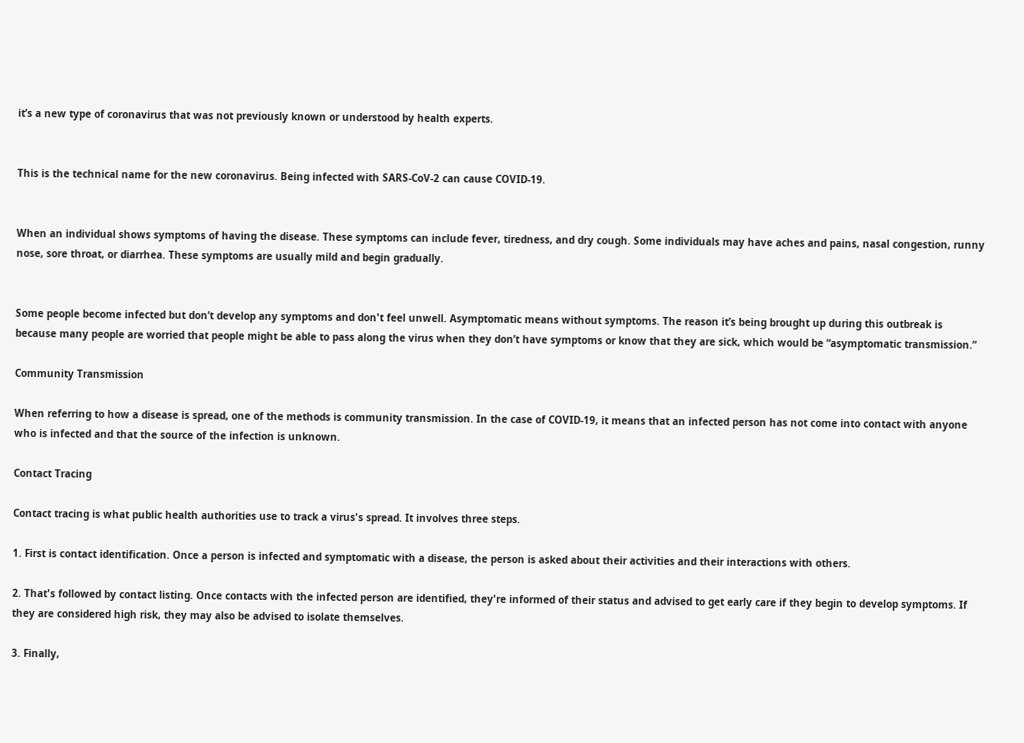it’s a new type of coronavirus that was not previously known or understood by health experts.


This is the technical name for the new coronavirus. Being infected with SARS-CoV-2 can cause COVID-19.


When an individual shows symptoms of having the disease. These symptoms can include fever, tiredness, and dry cough. Some individuals may have aches and pains, nasal congestion, runny nose, sore throat, or diarrhea. These symptoms are usually mild and begin gradually.


Some people become infected but don’t develop any symptoms and don't feel unwell. Asymptomatic means without symptoms. The reason it’s being brought up during this outbreak is because many people are worried that people might be able to pass along the virus when they don’t have symptoms or know that they are sick, which would be “asymptomatic transmission.”

Community Transmission

When referring to how a disease is spread, one of the methods is community transmission. In the case of COVID-19, it means that an infected person has not come into contact with anyone who is infected and that the source of the infection is unknown.

Contact Tracing

Contact tracing is what public health authorities use to track a virus's spread. It involves three steps.

1. First is contact identification. Once a person is infected and symptomatic with a disease, the person is asked about their activities and their interactions with others.

2. That's followed by contact listing. Once contacts with the infected person are identified, they're informed of their status and advised to get early care if they begin to develop symptoms. If they are considered high risk, they may also be advised to isolate themselves.

3. Finally,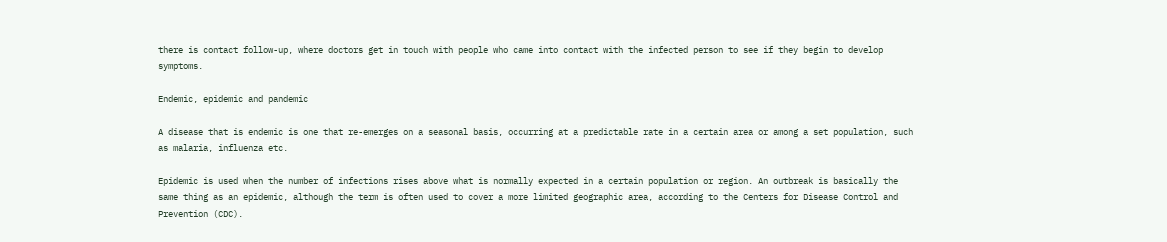there is contact follow-up, where doctors get in touch with people who came into contact with the infected person to see if they begin to develop symptoms.

Endemic, epidemic and pandemic

A disease that is endemic is one that re-emerges on a seasonal basis, occurring at a predictable rate in a certain area or among a set population, such as malaria, influenza etc.

Epidemic is used when the number of infections rises above what is normally expected in a certain population or region. An outbreak is basically the same thing as an epidemic, although the term is often used to cover a more limited geographic area, according to the Centers for Disease Control and Prevention (CDC).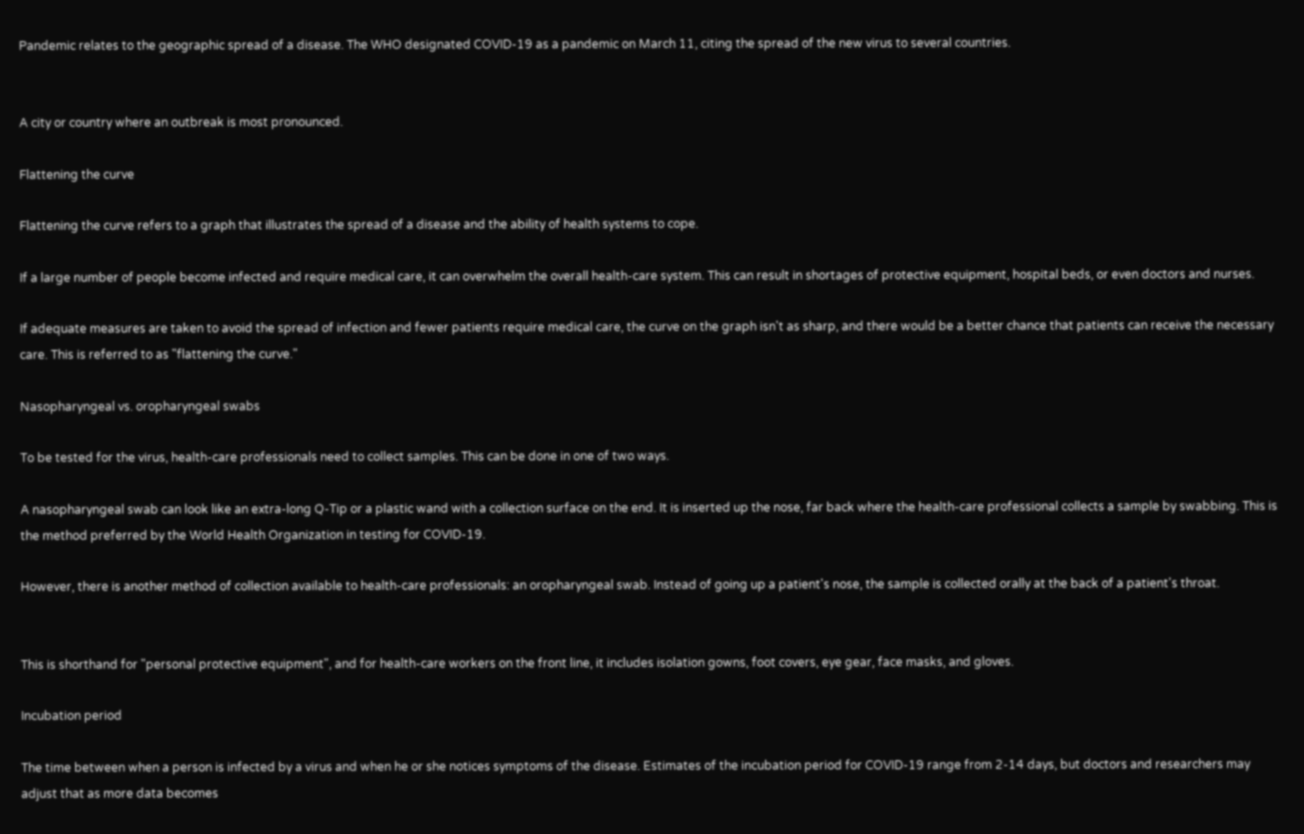Pandemic relates to the geographic spread of a disease. The WHO designated COVID-19 as a pandemic on March 11, citing the spread of the new virus to several countries.


A city or country where an outbreak is most pronounced.

Flattening the curve

Flattening the curve refers to a graph that illustrates the spread of a disease and the ability of health systems to cope.

If a large number of people become infected and require medical care, it can overwhelm the overall health-care system. This can result in shortages of protective equipment, hospital beds, or even doctors and nurses.

If adequate measures are taken to avoid the spread of infection and fewer patients require medical care, the curve on the graph isn't as sharp, and there would be a better chance that patients can receive the necessary care. This is referred to as "flattening the curve."

Nasopharyngeal vs. oropharyngeal swabs

To be tested for the virus, health-care professionals need to collect samples. This can be done in one of two ways.

A nasopharyngeal swab can look like an extra-long Q-Tip or a plastic wand with a collection surface on the end. It is inserted up the nose, far back where the health-care professional collects a sample by swabbing. This is the method preferred by the World Health Organization in testing for COVID-19.

However, there is another method of collection available to health-care professionals: an oropharyngeal swab. Instead of going up a patient's nose, the sample is collected orally at the back of a patient's throat.


This is shorthand for "personal protective equipment", and for health-care workers on the front line, it includes isolation gowns, foot covers, eye gear, face masks, and gloves.

Incubation period

The time between when a person is infected by a virus and when he or she notices symptoms of the disease. Estimates of the incubation period for COVID-19 range from 2-14 days, but doctors and researchers may adjust that as more data becomes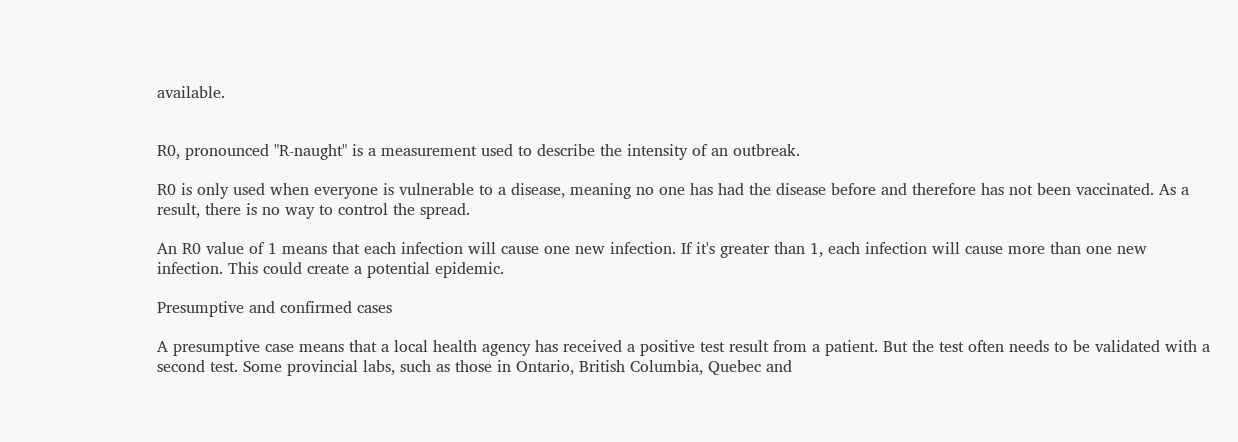available.


R0, pronounced "R-naught" is a measurement used to describe the intensity of an outbreak.

R0 is only used when everyone is vulnerable to a disease, meaning no one has had the disease before and therefore has not been vaccinated. As a result, there is no way to control the spread.

An R0 value of 1 means that each infection will cause one new infection. If it's greater than 1, each infection will cause more than one new infection. This could create a potential epidemic.

Presumptive and confirmed cases

A presumptive case means that a local health agency has received a positive test result from a patient. But the test often needs to be validated with a second test. Some provincial labs, such as those in Ontario, British Columbia, Quebec and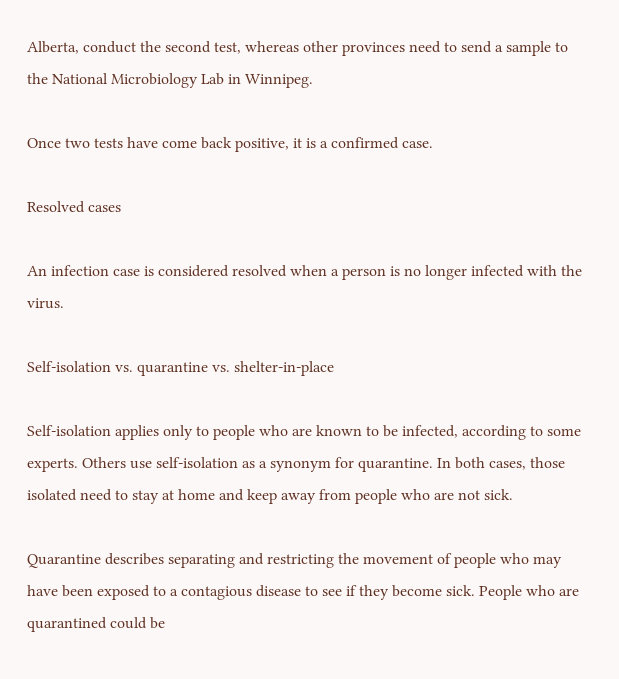Alberta, conduct the second test, whereas other provinces need to send a sample to the National Microbiology Lab in Winnipeg.

Once two tests have come back positive, it is a confirmed case.

Resolved cases

An infection case is considered resolved when a person is no longer infected with the virus.

Self-isolation vs. quarantine vs. shelter-in-place

Self-isolation applies only to people who are known to be infected, according to some experts. Others use self-isolation as a synonym for quarantine. In both cases, those isolated need to stay at home and keep away from people who are not sick.

Quarantine describes separating and restricting the movement of people who may have been exposed to a contagious disease to see if they become sick. People who are quarantined could be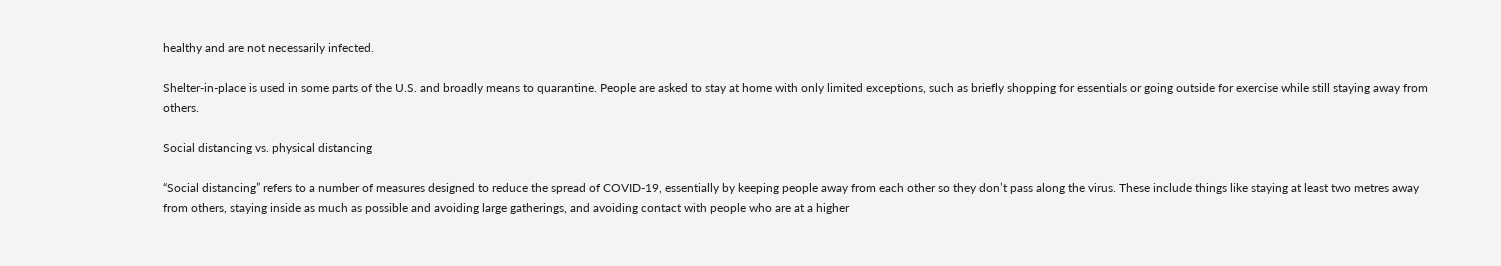healthy and are not necessarily infected.

Shelter-in-place is used in some parts of the U.S. and broadly means to quarantine. People are asked to stay at home with only limited exceptions, such as briefly shopping for essentials or going outside for exercise while still staying away from others.

Social distancing vs. physical distancing

“Social distancing” refers to a number of measures designed to reduce the spread of COVID-19, essentially by keeping people away from each other so they don’t pass along the virus. These include things like staying at least two metres away from others, staying inside as much as possible and avoiding large gatherings, and avoiding contact with people who are at a higher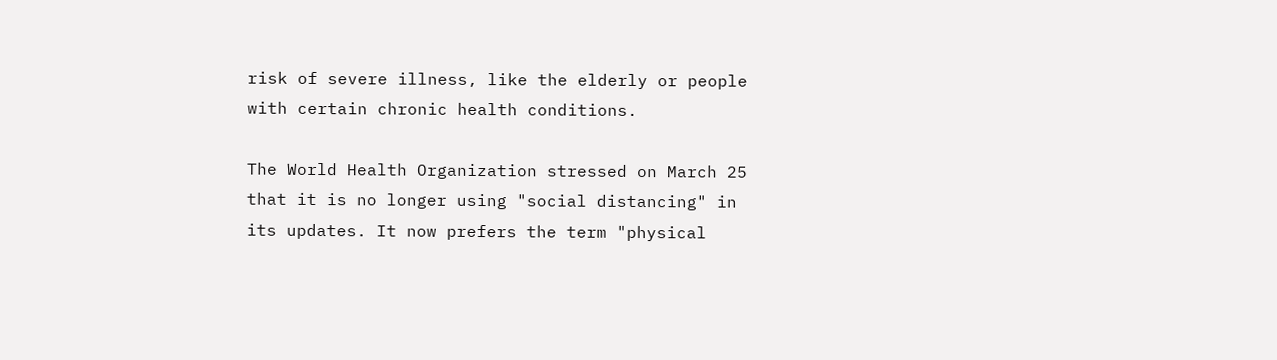risk of severe illness, like the elderly or people with certain chronic health conditions.

The World Health Organization stressed on March 25 that it is no longer using "social distancing" in its updates. It now prefers the term "physical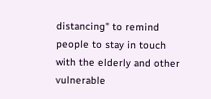distancing" to remind people to stay in touch with the elderly and other vulnerable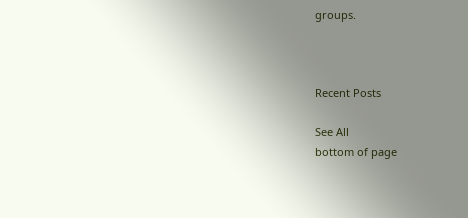groups.



Recent Posts

See All
bottom of page